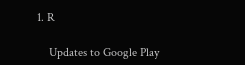1. R

    Updates to Google Play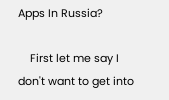Apps In Russia?

    First let me say I don't want to get into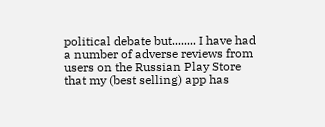political debate but........ I have had a number of adverse reviews from users on the Russian Play Store that my (best selling) app has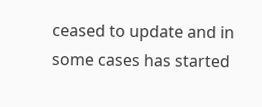ceased to update and in some cases has started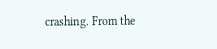crashing. From the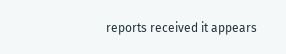reports received it appears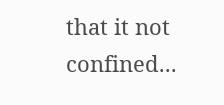that it not confined...